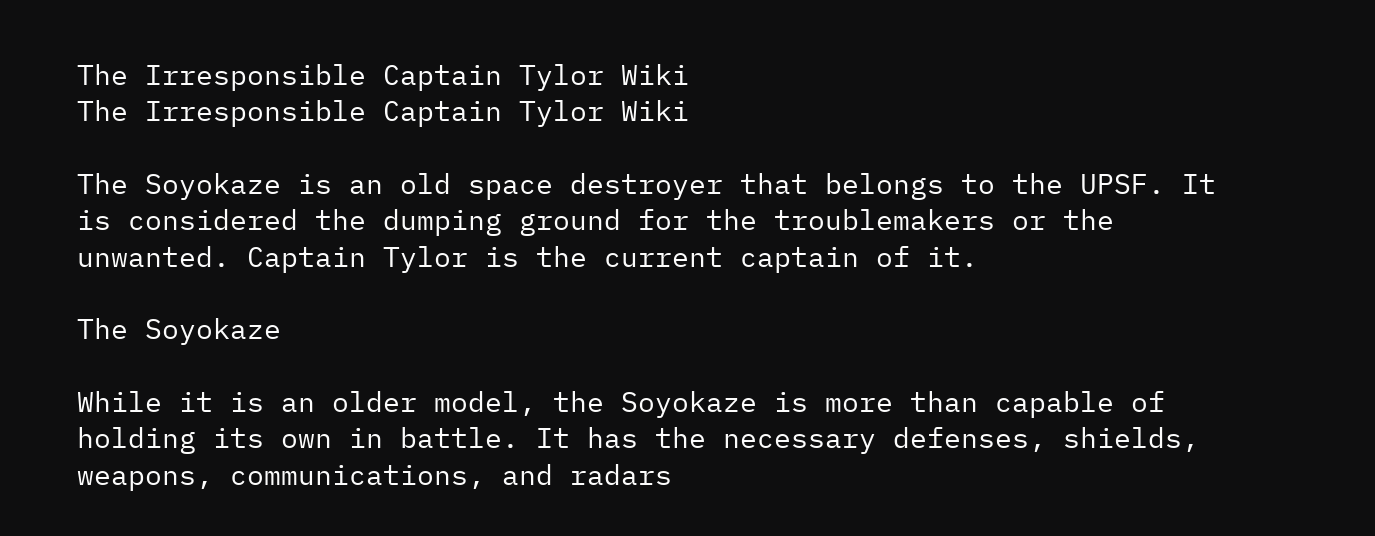The Irresponsible Captain Tylor Wiki
The Irresponsible Captain Tylor Wiki

The Soyokaze is an old space destroyer that belongs to the UPSF. It is considered the dumping ground for the troublemakers or the unwanted. Captain Tylor is the current captain of it.

The Soyokaze

While it is an older model, the Soyokaze is more than capable of holding its own in battle. It has the necessary defenses, shields, weapons, communications, and radars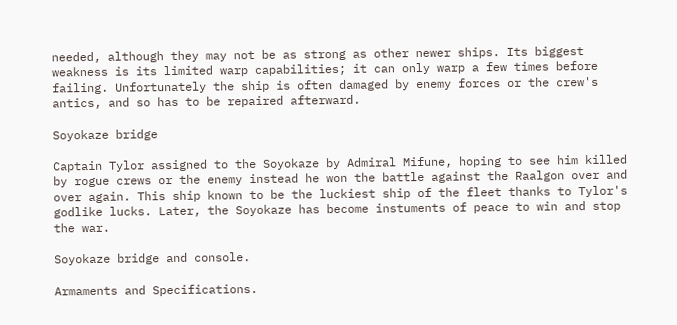needed, although they may not be as strong as other newer ships. Its biggest weakness is its limited warp capabilities; it can only warp a few times before failing. Unfortunately the ship is often damaged by enemy forces or the crew's antics, and so has to be repaired afterward.

Soyokaze bridge

Captain Tylor assigned to the Soyokaze by Admiral Mifune, hoping to see him killed by rogue crews or the enemy instead he won the battle against the Raalgon over and over again. This ship known to be the luckiest ship of the fleet thanks to Tylor's godlike lucks. Later, the Soyokaze has become instuments of peace to win and stop the war.

Soyokaze bridge and console.

Armaments and Specifications.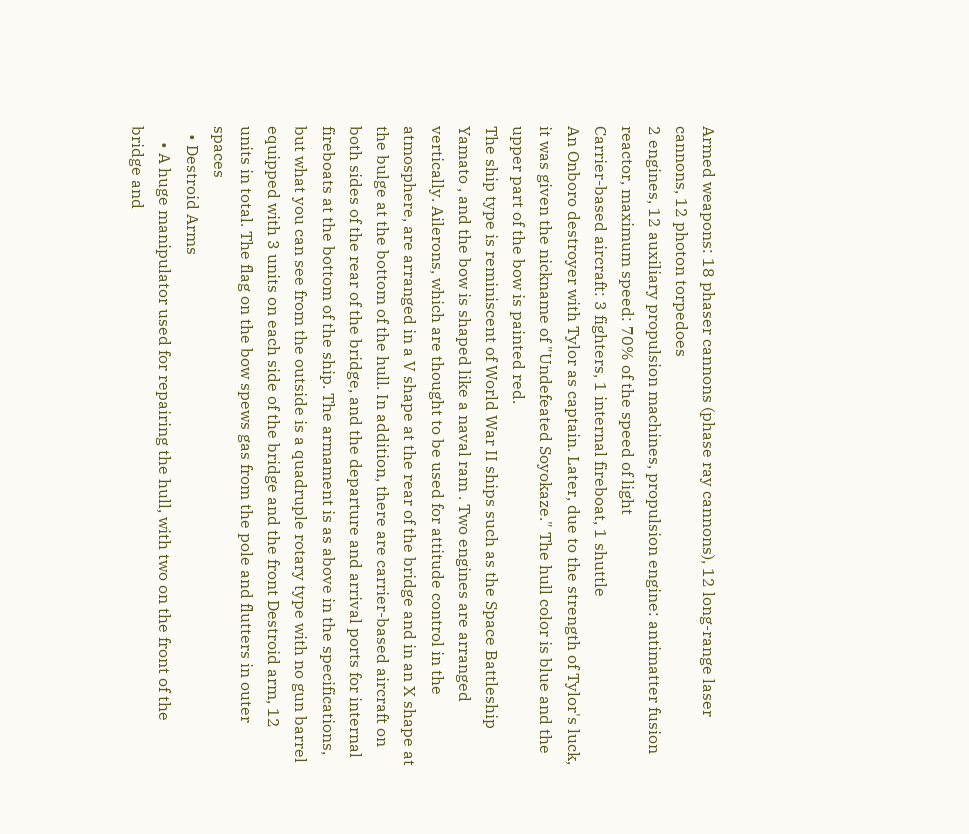Armed weapons: 18 phaser cannons (phase ray cannons), 12 long-range laser cannons, 12 photon torpedoes
2 engines, 12 auxiliary propulsion machines, propulsion engine: antimatter fusion reactor, maximum speed: 70% of the speed of light
Carrier-based aircraft: 3 fighters, 1 internal fireboat, 1 shuttle
An Onboro destroyer with Tylor as captain. Later, due to the strength of Tylor's luck, it was given the nickname of "Undefeated Soyokaze." The hull color is blue and the upper part of the bow is painted red.
The ship type is reminiscent of World War II ships such as the Space Battleship Yamato , and the bow is shaped like a naval ram . Two engines are arranged vertically. Ailerons, which are thought to be used for attitude control in the atmosphere, are arranged in a V shape at the rear of the bridge and in an X shape at the bulge at the bottom of the hull. In addition, there are carrier-based aircraft on both sides of the rear of the bridge, and the departure and arrival ports for internal fireboats at the bottom of the ship. The armament is as above in the specifications, but what you can see from the outside is a quadruple rotary type with no gun barrel equipped with 3 units on each side of the bridge and the front Destroid arm, 12 units in total. The flag on the bow spews gas from the pole and flutters in outer spaces
  • Destroid Arms
    • A huge manipulator used for repairing the hull, with two on the front of the bridge and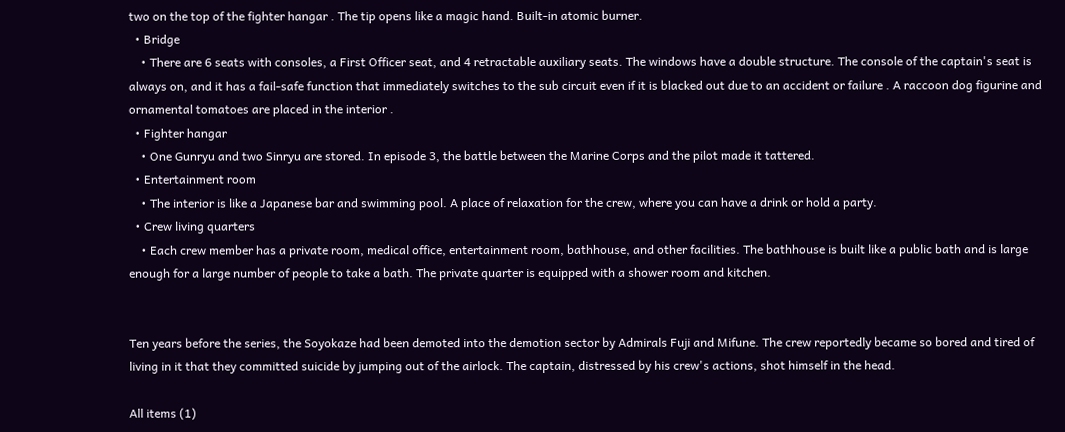two on the top of the fighter hangar . The tip opens like a magic hand. Built-in atomic burner.
  • Bridge
    • There are 6 seats with consoles, a First Officer seat, and 4 retractable auxiliary seats. The windows have a double structure. The console of the captain's seat is always on, and it has a fail-safe function that immediately switches to the sub circuit even if it is blacked out due to an accident or failure . A raccoon dog figurine and ornamental tomatoes are placed in the interior .
  • Fighter hangar
    • One Gunryu and two Sinryu are stored. In episode 3, the battle between the Marine Corps and the pilot made it tattered.
  • Entertainment room
    • The interior is like a Japanese bar and swimming pool. A place of relaxation for the crew, where you can have a drink or hold a party.
  • Crew living quarters
    • Each crew member has a private room, medical office, entertainment room, bathhouse, and other facilities. The bathhouse is built like a public bath and is large enough for a large number of people to take a bath. The private quarter is equipped with a shower room and kitchen.


Ten years before the series, the Soyokaze had been demoted into the demotion sector by Admirals Fuji and Mifune. The crew reportedly became so bored and tired of living in it that they committed suicide by jumping out of the airlock. The captain, distressed by his crew's actions, shot himself in the head.

All items (1)